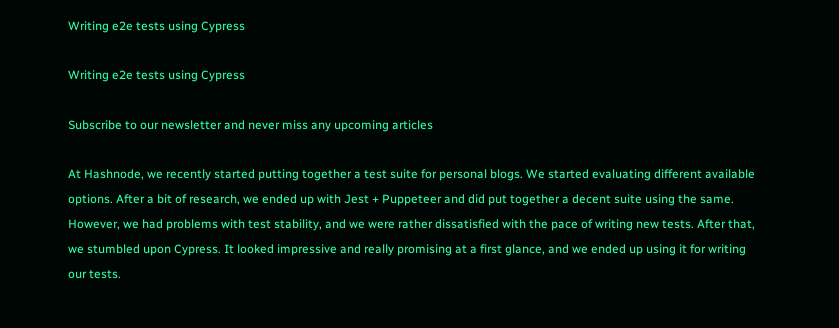Writing e2e tests using Cypress

Writing e2e tests using Cypress

Subscribe to our newsletter and never miss any upcoming articles

At Hashnode, we recently started putting together a test suite for personal blogs. We started evaluating different available options. After a bit of research, we ended up with Jest + Puppeteer and did put together a decent suite using the same. However, we had problems with test stability, and we were rather dissatisfied with the pace of writing new tests. After that, we stumbled upon Cypress. It looked impressive and really promising at a first glance, and we ended up using it for writing our tests.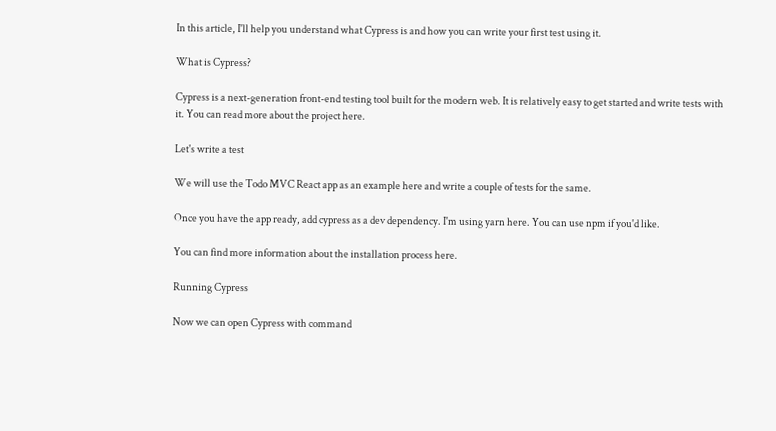In this article, I'll help you understand what Cypress is and how you can write your first test using it.

What is Cypress?

Cypress is a next-generation front-end testing tool built for the modern web. It is relatively easy to get started and write tests with it. You can read more about the project here.

Let's write a test

We will use the Todo MVC React app as an example here and write a couple of tests for the same.

Once you have the app ready, add cypress as a dev dependency. I'm using yarn here. You can use npm if you'd like.

You can find more information about the installation process here.

Running Cypress

Now we can open Cypress with command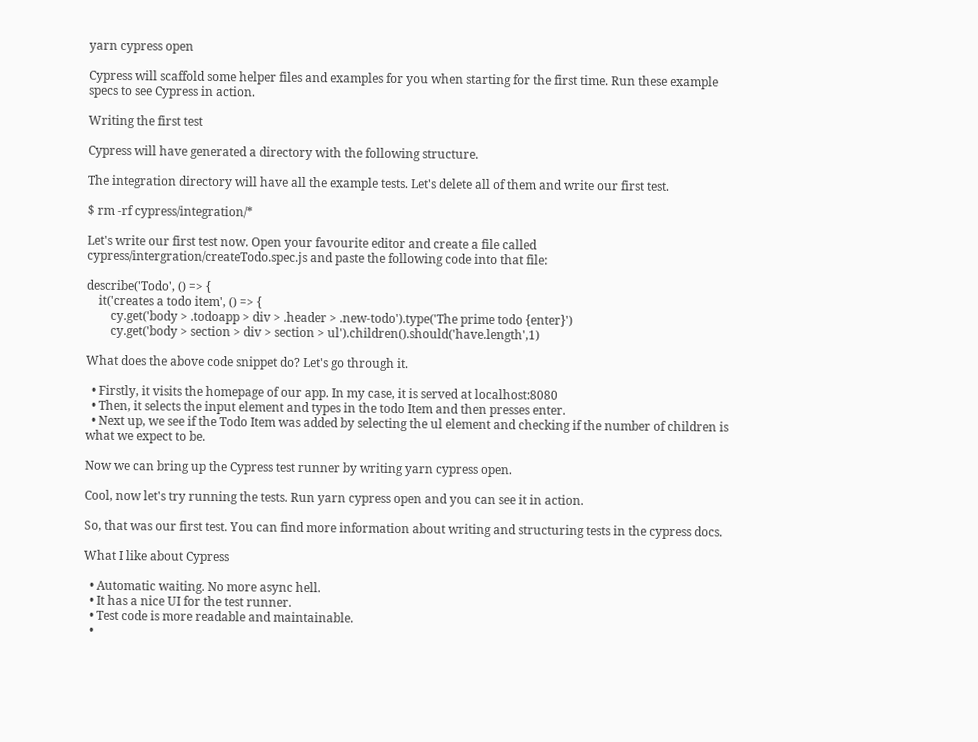yarn cypress open

Cypress will scaffold some helper files and examples for you when starting for the first time. Run these example specs to see Cypress in action.

Writing the first test

Cypress will have generated a directory with the following structure.

The integration directory will have all the example tests. Let's delete all of them and write our first test.

$ rm -rf cypress/integration/*

Let's write our first test now. Open your favourite editor and create a file called cypress/intergration/createTodo.spec.js and paste the following code into that file:

describe('Todo', () => {
    it('creates a todo item', () => {
        cy.get('body > .todoapp > div > .header > .new-todo').type('The prime todo {enter}')
        cy.get('body > section > div > section > ul').children().should('have.length',1)

What does the above code snippet do? Let's go through it.

  • Firstly, it visits the homepage of our app. In my case, it is served at localhost:8080
  • Then, it selects the input element and types in the todo Item and then presses enter.
  • Next up, we see if the Todo Item was added by selecting the ul element and checking if the number of children is what we expect to be.

Now we can bring up the Cypress test runner by writing yarn cypress open.

Cool, now let's try running the tests. Run yarn cypress open and you can see it in action.

So, that was our first test. You can find more information about writing and structuring tests in the cypress docs.

What I like about Cypress

  • Automatic waiting. No more async hell.
  • It has a nice UI for the test runner.
  • Test code is more readable and maintainable.
  •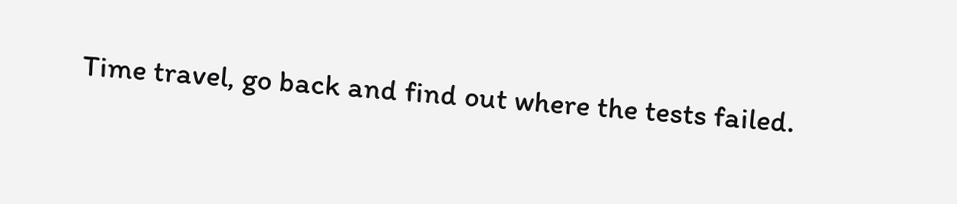Time travel, go back and find out where the tests failed.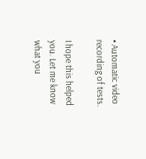• Automatic video recording of tests.

I hope this helped you. Let me know what you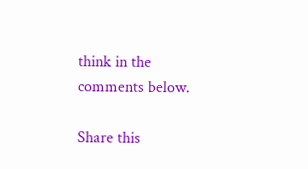think in the comments below.

Share this